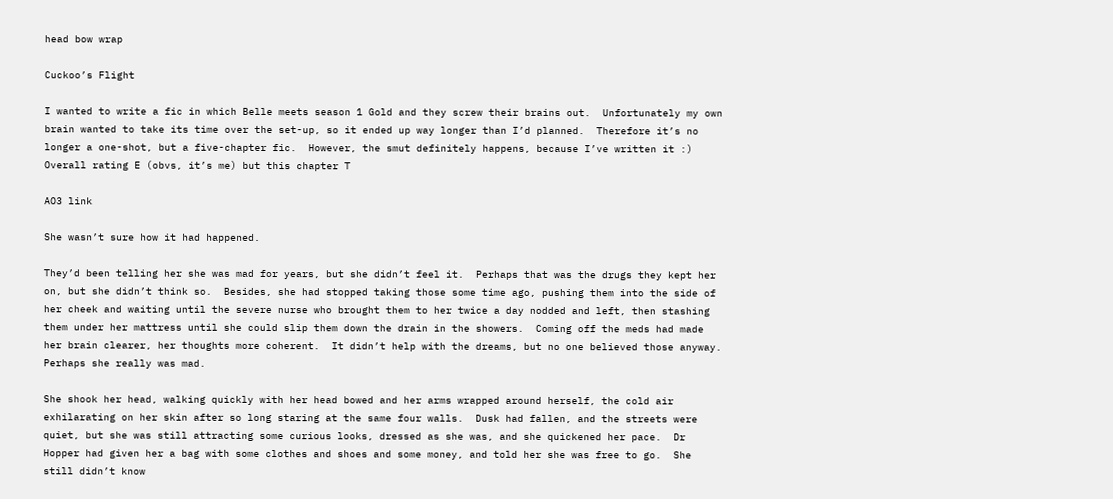head bow wrap

Cuckoo’s Flight

I wanted to write a fic in which Belle meets season 1 Gold and they screw their brains out.  Unfortunately my own brain wanted to take its time over the set-up, so it ended up way longer than I’d planned.  Therefore it’s no longer a one-shot, but a five-chapter fic.  However, the smut definitely happens, because I’ve written it :)  Overall rating E (obvs, it’s me) but this chapter T

AO3 link

She wasn’t sure how it had happened.

They’d been telling her she was mad for years, but she didn’t feel it.  Perhaps that was the drugs they kept her on, but she didn’t think so.  Besides, she had stopped taking those some time ago, pushing them into the side of her cheek and waiting until the severe nurse who brought them to her twice a day nodded and left, then stashing them under her mattress until she could slip them down the drain in the showers.  Coming off the meds had made her brain clearer, her thoughts more coherent.  It didn’t help with the dreams, but no one believed those anyway.  Perhaps she really was mad.

She shook her head, walking quickly with her head bowed and her arms wrapped around herself, the cold air exhilarating on her skin after so long staring at the same four walls.  Dusk had fallen, and the streets were quiet, but she was still attracting some curious looks, dressed as she was, and she quickened her pace.  Dr Hopper had given her a bag with some clothes and shoes and some money, and told her she was free to go.  She still didn’t know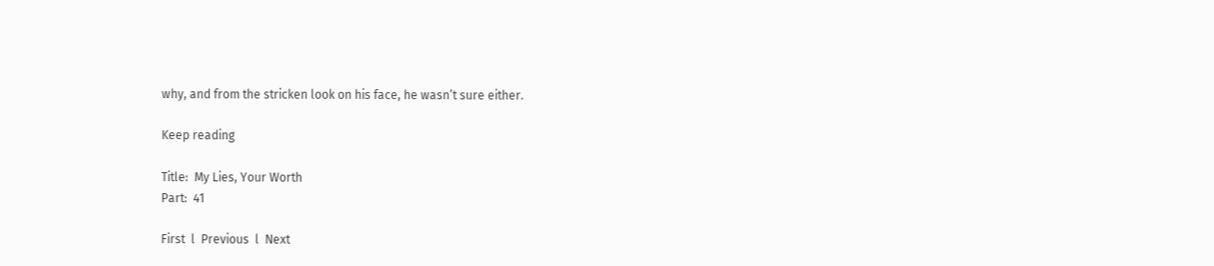why, and from the stricken look on his face, he wasn’t sure either.

Keep reading

Title:  My Lies, Your Worth
Part:  41

First  l  Previous  l  Next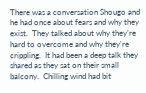There was a conversation Shougo and he had once about fears and why they exist.  They talked about why they’re hard to overcome and why they’re crippling.  It had been a deep talk they shared as they sat on their small balcony.  Chilling wind had bit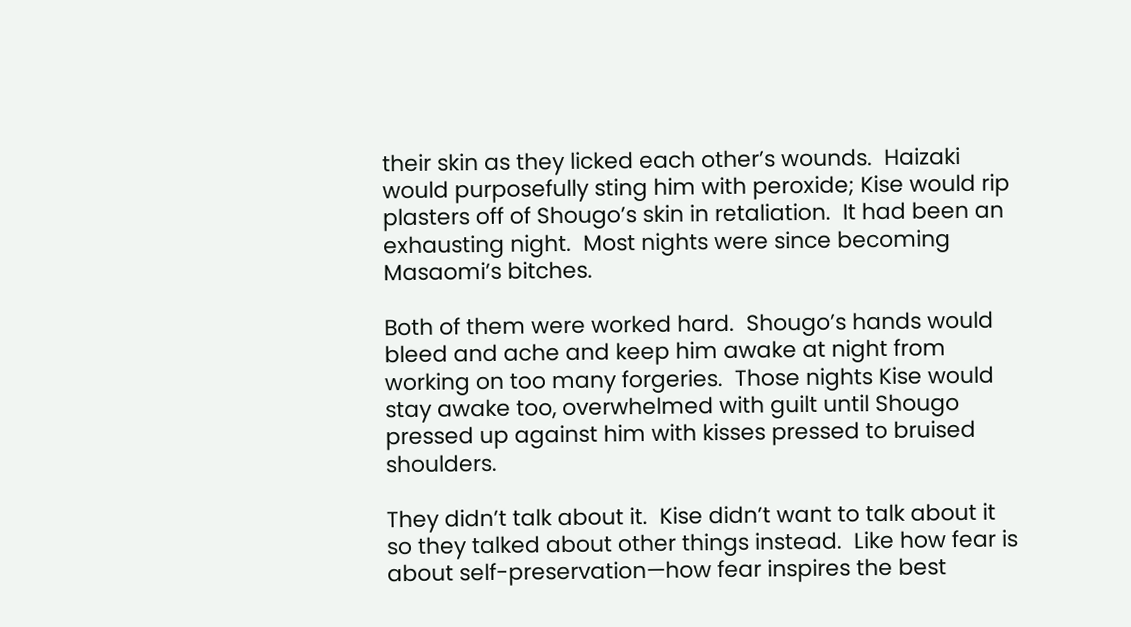their skin as they licked each other’s wounds.  Haizaki would purposefully sting him with peroxide; Kise would rip plasters off of Shougo’s skin in retaliation.  It had been an exhausting night.  Most nights were since becoming Masaomi’s bitches.

Both of them were worked hard.  Shougo’s hands would bleed and ache and keep him awake at night from working on too many forgeries.  Those nights Kise would stay awake too, overwhelmed with guilt until Shougo pressed up against him with kisses pressed to bruised shoulders.

They didn’t talk about it.  Kise didn’t want to talk about it so they talked about other things instead.  Like how fear is about self-preservation—how fear inspires the best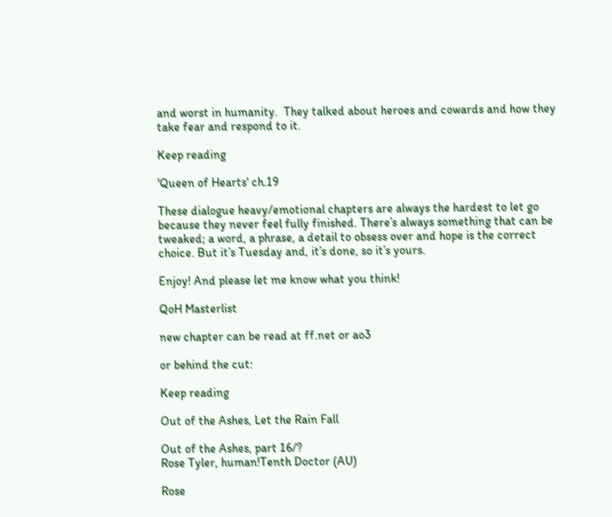and worst in humanity.  They talked about heroes and cowards and how they take fear and respond to it.

Keep reading

'Queen of Hearts' ch.19

These dialogue heavy/emotional chapters are always the hardest to let go because they never feel fully finished. There’s always something that can be tweaked; a word, a phrase, a detail to obsess over and hope is the correct choice. But it’s Tuesday and, it’s done, so it’s yours.

Enjoy! And please let me know what you think!

QoH Masterlist

new chapter can be read at ff.net or ao3

or behind the cut:

Keep reading

Out of the Ashes, Let the Rain Fall

Out of the Ashes, part 16/?
Rose Tyler, human!Tenth Doctor (AU)

Rose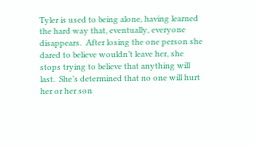Tyler is used to being alone, having learned the hard way that, eventually, everyone disappears.  After losing the one person she dared to believe wouldn’t leave her, she stops trying to believe that anything will last.  She’s determined that no one will hurt her or her son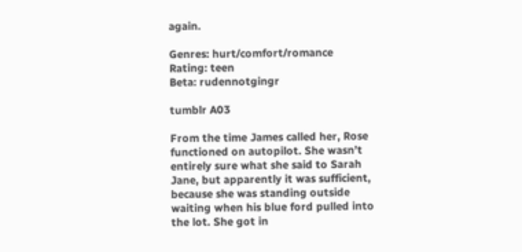again.

Genres: hurt/comfort/romance
Rating: teen
Beta: rudennotgingr

tumblr A03

From the time James called her, Rose functioned on autopilot. She wasn’t entirely sure what she said to Sarah Jane, but apparently it was sufficient, because she was standing outside waiting when his blue ford pulled into the lot. She got in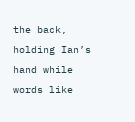the back, holding Ian’s hand while words like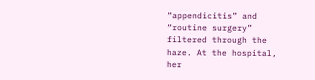“appendicitis” and “routine surgery” filtered through the haze. At the hospital, her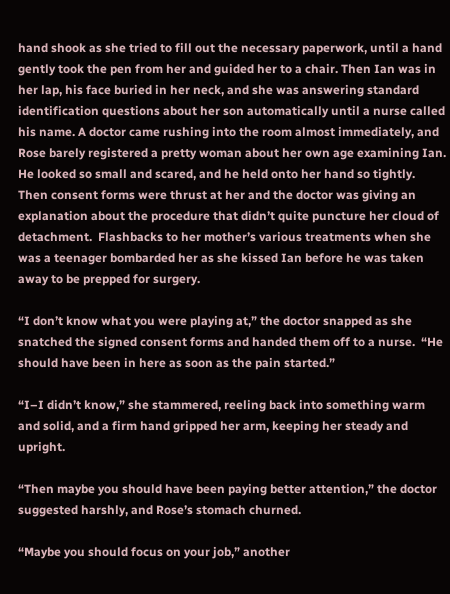hand shook as she tried to fill out the necessary paperwork, until a hand gently took the pen from her and guided her to a chair. Then Ian was in her lap, his face buried in her neck, and she was answering standard identification questions about her son automatically until a nurse called his name. A doctor came rushing into the room almost immediately, and Rose barely registered a pretty woman about her own age examining Ian.  He looked so small and scared, and he held onto her hand so tightly.  Then consent forms were thrust at her and the doctor was giving an explanation about the procedure that didn’t quite puncture her cloud of detachment.  Flashbacks to her mother’s various treatments when she was a teenager bombarded her as she kissed Ian before he was taken away to be prepped for surgery.

“I don’t know what you were playing at,” the doctor snapped as she snatched the signed consent forms and handed them off to a nurse.  “He should have been in here as soon as the pain started.”

“I–I didn’t know,” she stammered, reeling back into something warm and solid, and a firm hand gripped her arm, keeping her steady and upright.

“Then maybe you should have been paying better attention,” the doctor suggested harshly, and Rose’s stomach churned.

“Maybe you should focus on your job,” another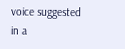voice suggested in a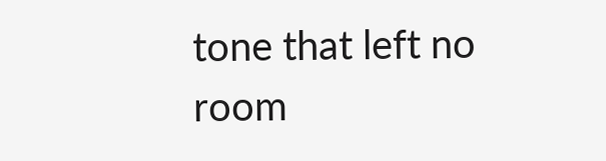tone that left no room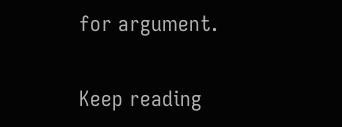for argument.

Keep reading